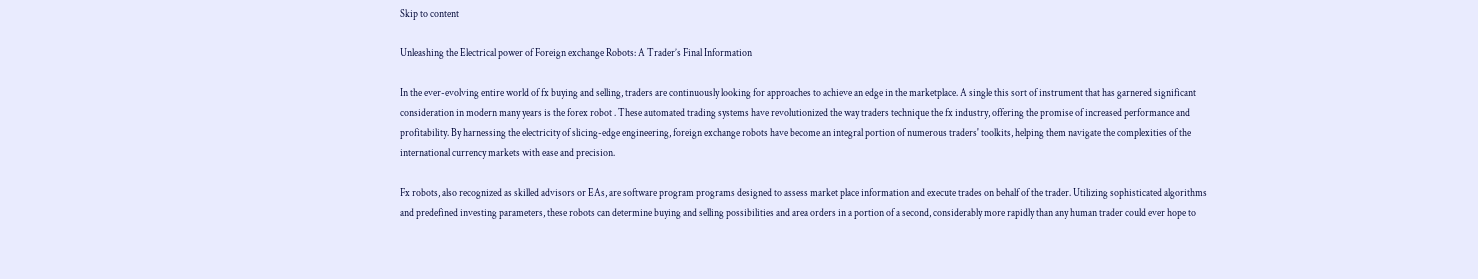Skip to content

Unleashing the Electrical power of Foreign exchange Robots: A Trader’s Final Information

In the ever-evolving entire world of fx buying and selling, traders are continuously looking for approaches to achieve an edge in the marketplace. A single this sort of instrument that has garnered significant consideration in modern many years is the forex robot . These automated trading systems have revolutionized the way traders technique the fx industry, offering the promise of increased performance and profitability. By harnessing the electricity of slicing-edge engineering, foreign exchange robots have become an integral portion of numerous traders' toolkits, helping them navigate the complexities of the international currency markets with ease and precision.

Fx robots, also recognized as skilled advisors or EAs, are software program programs designed to assess market place information and execute trades on behalf of the trader. Utilizing sophisticated algorithms and predefined investing parameters, these robots can determine buying and selling possibilities and area orders in a portion of a second, considerably more rapidly than any human trader could ever hope to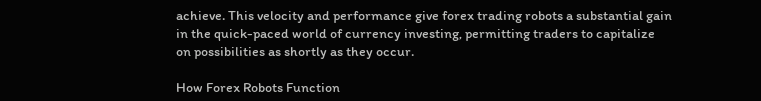achieve. This velocity and performance give forex trading robots a substantial gain in the quick-paced world of currency investing, permitting traders to capitalize on possibilities as shortly as they occur.

How Forex Robots Function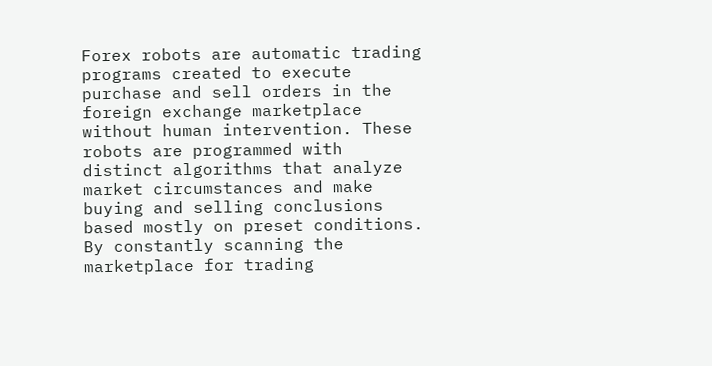Forex robots are automatic trading programs created to execute purchase and sell orders in the foreign exchange marketplace without human intervention. These robots are programmed with distinct algorithms that analyze market circumstances and make buying and selling conclusions based mostly on preset conditions. By constantly scanning the marketplace for trading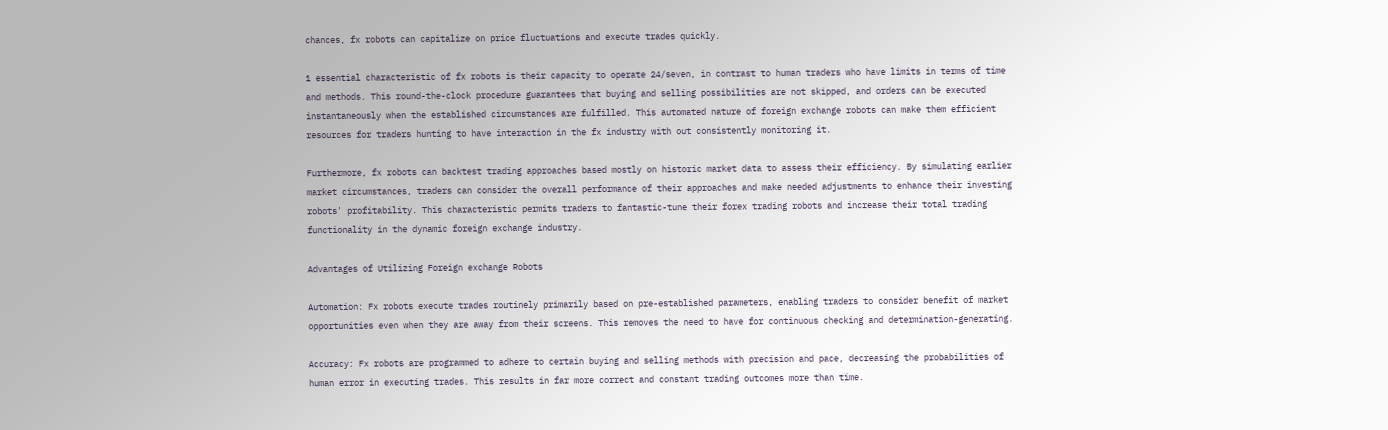chances, fx robots can capitalize on price fluctuations and execute trades quickly.

1 essential characteristic of fx robots is their capacity to operate 24/seven, in contrast to human traders who have limits in terms of time and methods. This round-the-clock procedure guarantees that buying and selling possibilities are not skipped, and orders can be executed instantaneously when the established circumstances are fulfilled. This automated nature of foreign exchange robots can make them efficient resources for traders hunting to have interaction in the fx industry with out consistently monitoring it.

Furthermore, fx robots can backtest trading approaches based mostly on historic market data to assess their efficiency. By simulating earlier market circumstances, traders can consider the overall performance of their approaches and make needed adjustments to enhance their investing robots' profitability. This characteristic permits traders to fantastic-tune their forex trading robots and increase their total trading functionality in the dynamic foreign exchange industry.

Advantages of Utilizing Foreign exchange Robots

Automation: Fx robots execute trades routinely primarily based on pre-established parameters, enabling traders to consider benefit of market opportunities even when they are away from their screens. This removes the need to have for continuous checking and determination-generating.

Accuracy: Fx robots are programmed to adhere to certain buying and selling methods with precision and pace, decreasing the probabilities of human error in executing trades. This results in far more correct and constant trading outcomes more than time.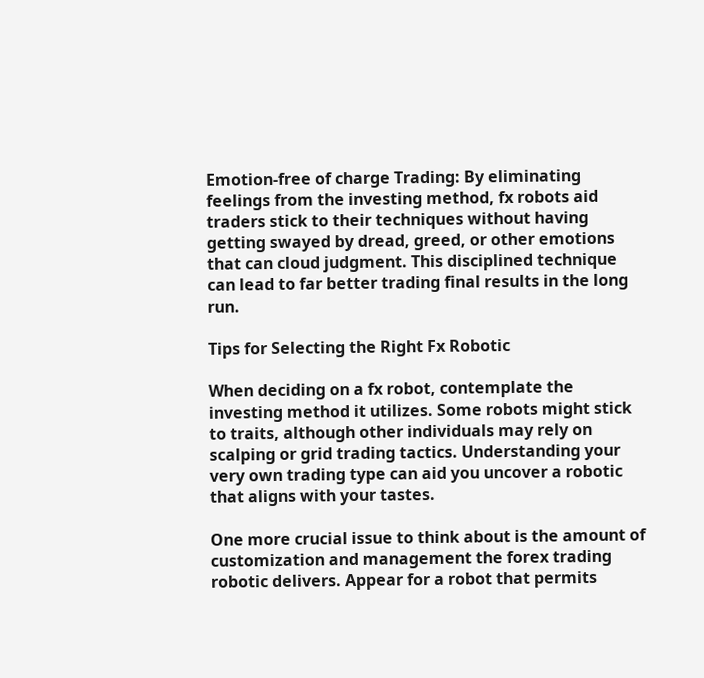Emotion-free of charge Trading: By eliminating feelings from the investing method, fx robots aid traders stick to their techniques without having getting swayed by dread, greed, or other emotions that can cloud judgment. This disciplined technique can lead to far better trading final results in the long run.

Tips for Selecting the Right Fx Robotic

When deciding on a fx robot, contemplate the investing method it utilizes. Some robots might stick to traits, although other individuals may rely on scalping or grid trading tactics. Understanding your very own trading type can aid you uncover a robotic that aligns with your tastes.

One more crucial issue to think about is the amount of customization and management the forex trading robotic delivers. Appear for a robot that permits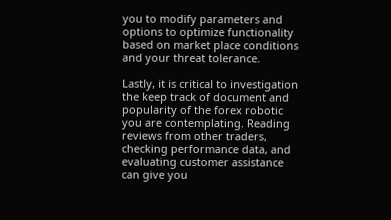you to modify parameters and options to optimize functionality based on market place conditions and your threat tolerance.

Lastly, it is critical to investigation the keep track of document and popularity of the forex robotic you are contemplating. Reading reviews from other traders, checking performance data, and evaluating customer assistance can give you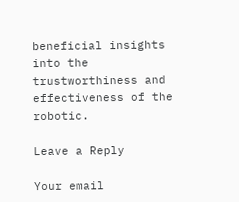beneficial insights into the trustworthiness and effectiveness of the robotic.

Leave a Reply

Your email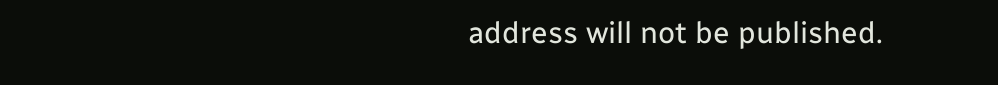address will not be published.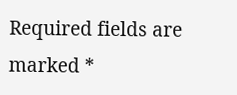Required fields are marked *